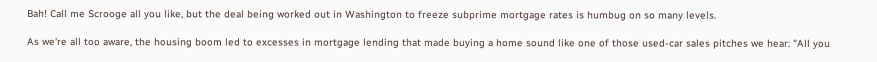Bah! Call me Scrooge all you like, but the deal being worked out in Washington to freeze subprime mortgage rates is humbug on so many levels.

As we're all too aware, the housing boom led to excesses in mortgage lending that made buying a home sound like one of those used-car sales pitches we hear: "All you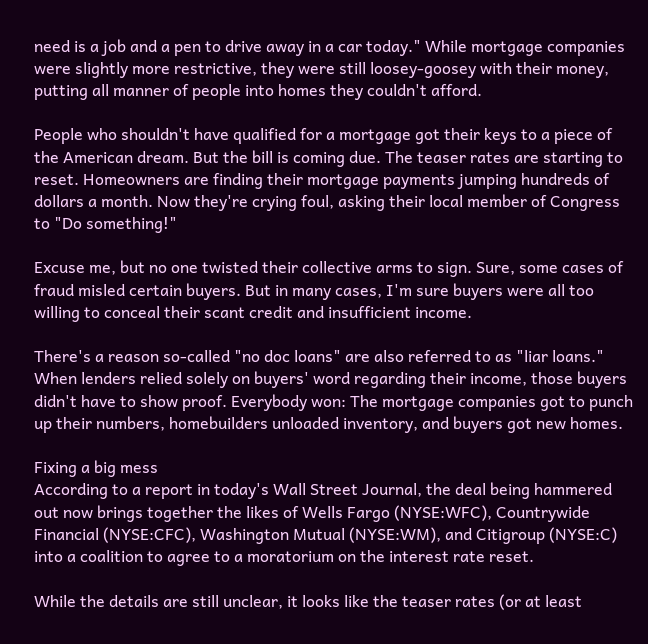need is a job and a pen to drive away in a car today." While mortgage companies were slightly more restrictive, they were still loosey-goosey with their money, putting all manner of people into homes they couldn't afford.

People who shouldn't have qualified for a mortgage got their keys to a piece of the American dream. But the bill is coming due. The teaser rates are starting to reset. Homeowners are finding their mortgage payments jumping hundreds of dollars a month. Now they're crying foul, asking their local member of Congress to "Do something!"

Excuse me, but no one twisted their collective arms to sign. Sure, some cases of fraud misled certain buyers. But in many cases, I'm sure buyers were all too willing to conceal their scant credit and insufficient income.

There's a reason so-called "no doc loans" are also referred to as "liar loans." When lenders relied solely on buyers' word regarding their income, those buyers didn't have to show proof. Everybody won: The mortgage companies got to punch up their numbers, homebuilders unloaded inventory, and buyers got new homes.

Fixing a big mess
According to a report in today's Wall Street Journal, the deal being hammered out now brings together the likes of Wells Fargo (NYSE:WFC), Countrywide Financial (NYSE:CFC), Washington Mutual (NYSE:WM), and Citigroup (NYSE:C) into a coalition to agree to a moratorium on the interest rate reset.

While the details are still unclear, it looks like the teaser rates (or at least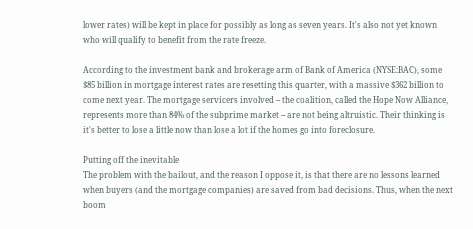lower rates) will be kept in place for possibly as long as seven years. It's also not yet known who will qualify to benefit from the rate freeze.

According to the investment bank and brokerage arm of Bank of America (NYSE:BAC), some $85 billion in mortgage interest rates are resetting this quarter, with a massive $362 billion to come next year. The mortgage servicers involved -- the coalition, called the Hope Now Alliance, represents more than 84% of the subprime market -- are not being altruistic. Their thinking is it's better to lose a little now than lose a lot if the homes go into foreclosure.

Putting off the inevitable
The problem with the bailout, and the reason I oppose it, is that there are no lessons learned when buyers (and the mortgage companies) are saved from bad decisions. Thus, when the next boom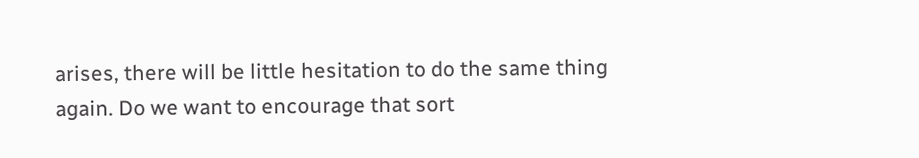arises, there will be little hesitation to do the same thing again. Do we want to encourage that sort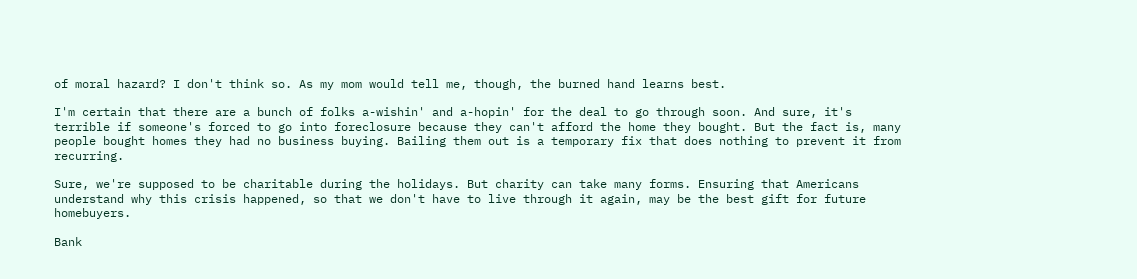of moral hazard? I don't think so. As my mom would tell me, though, the burned hand learns best.

I'm certain that there are a bunch of folks a-wishin' and a-hopin' for the deal to go through soon. And sure, it's terrible if someone's forced to go into foreclosure because they can't afford the home they bought. But the fact is, many people bought homes they had no business buying. Bailing them out is a temporary fix that does nothing to prevent it from recurring.

Sure, we're supposed to be charitable during the holidays. But charity can take many forms. Ensuring that Americans understand why this crisis happened, so that we don't have to live through it again, may be the best gift for future homebuyers.

Bank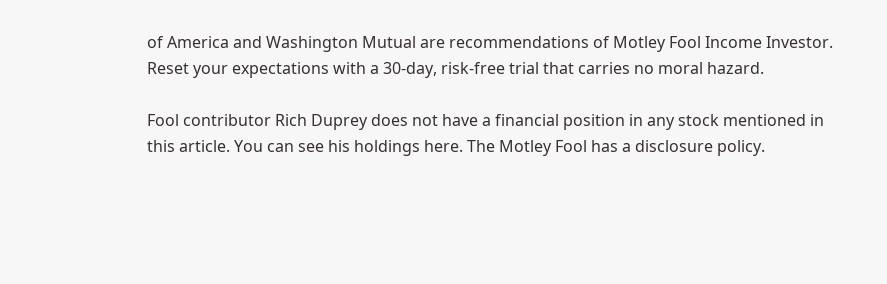of America and Washington Mutual are recommendations of Motley Fool Income Investor. Reset your expectations with a 30-day, risk-free trial that carries no moral hazard.

Fool contributor Rich Duprey does not have a financial position in any stock mentioned in this article. You can see his holdings here. The Motley Fool has a disclosure policy.